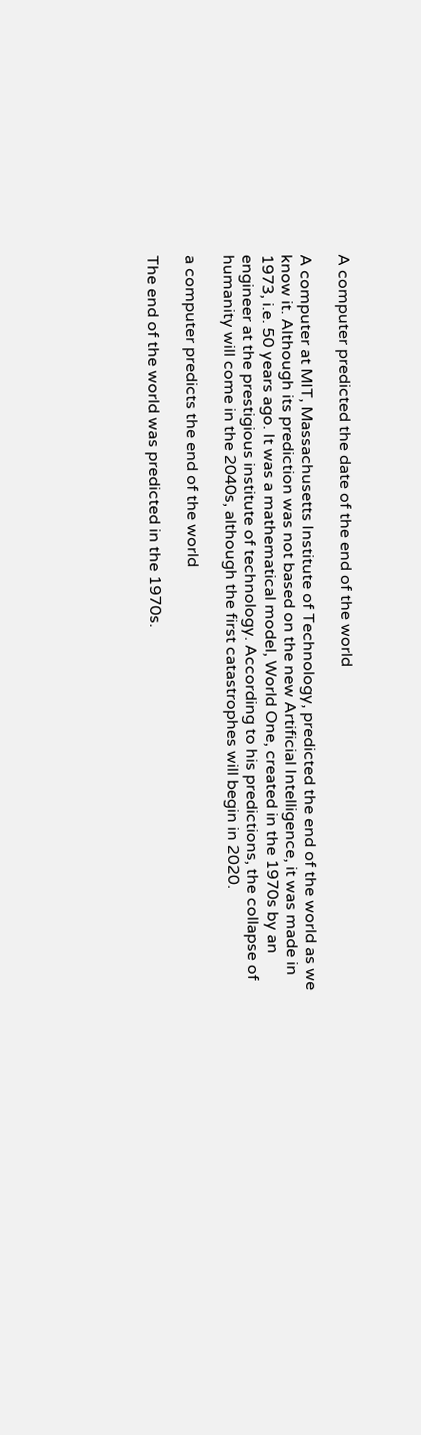A computer predicted the date of the end of the world

A computer at MIT, Massachusetts Institute of Technology, predicted the end of the world as we know it. Although its prediction was not based on the new Artificial Intelligence, it was made in 1973, i.e. 50 years ago. It was a mathematical model, World One, created in the 1970s by an engineer at the prestigious institute of technology. According to his predictions, the collapse of humanity will come in the 2040s, although the first catastrophes will begin in 2020.

a computer predicts the end of the world

The end of the world was predicted in the 1970s.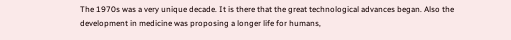The 1970s was a very unique decade. It is there that the great technological advances began. Also the development in medicine was proposing a longer life for humans,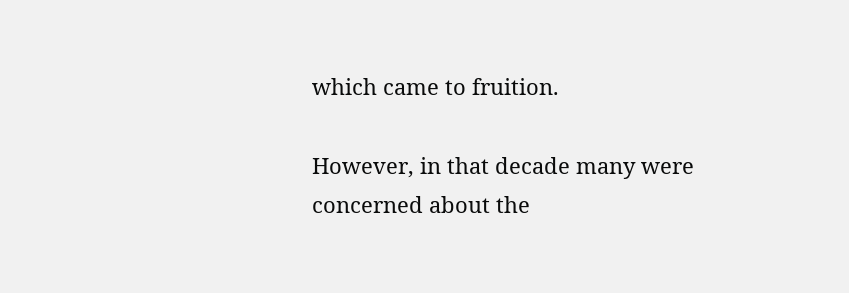which came to fruition.

However, in that decade many were concerned about the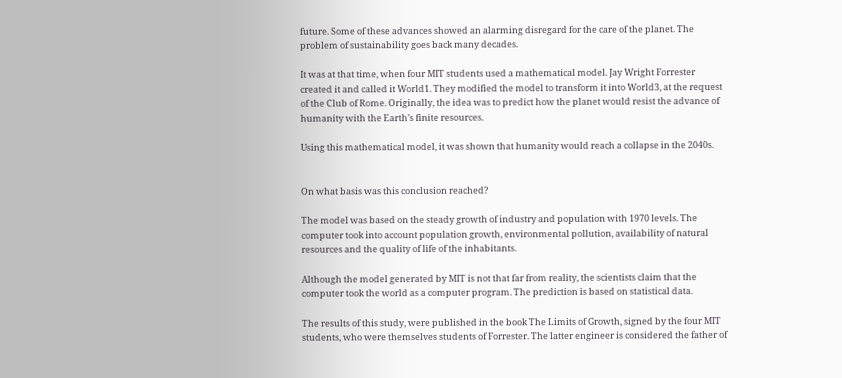future. Some of these advances showed an alarming disregard for the care of the planet. The problem of sustainability goes back many decades.

It was at that time, when four MIT students used a mathematical model. Jay Wright Forrester created it and called it World1. They modified the model to transform it into World3, at the request of the Club of Rome. Originally, the idea was to predict how the planet would resist the advance of humanity with the Earth’s finite resources.

Using this mathematical model, it was shown that humanity would reach a collapse in the 2040s.


On what basis was this conclusion reached?

The model was based on the steady growth of industry and population with 1970 levels. The computer took into account population growth, environmental pollution, availability of natural resources and the quality of life of the inhabitants.

Although the model generated by MIT is not that far from reality, the scientists claim that the computer took the world as a computer program. The prediction is based on statistical data.

The results of this study, were published in the book The Limits of Growth, signed by the four MIT students, who were themselves students of Forrester. The latter engineer is considered the father of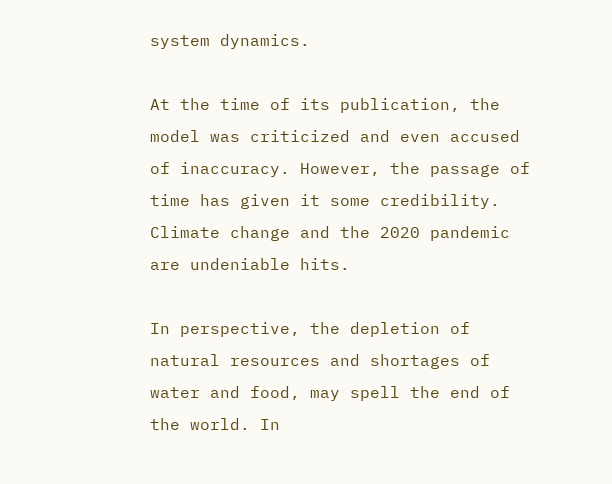system dynamics.

At the time of its publication, the model was criticized and even accused of inaccuracy. However, the passage of time has given it some credibility. Climate change and the 2020 pandemic are undeniable hits.

In perspective, the depletion of natural resources and shortages of water and food, may spell the end of the world. In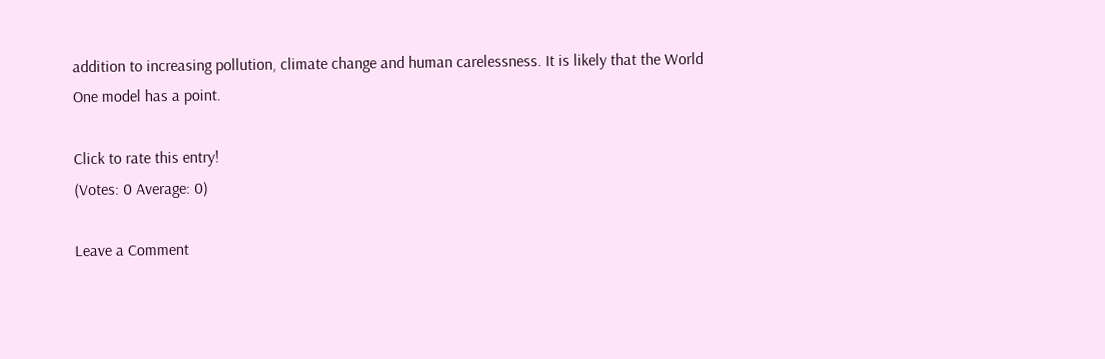addition to increasing pollution, climate change and human carelessness. It is likely that the World One model has a point.

Click to rate this entry!
(Votes: 0 Average: 0)

Leave a Comment